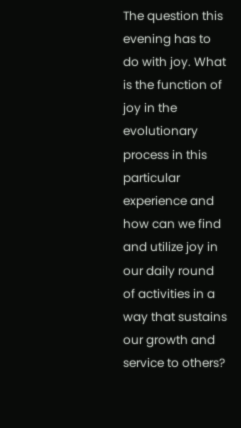The question this evening has to do with joy. What is the function of joy in the evolutionary process in this particular experience and how can we find and utilize joy in our daily round of activities in a way that sustains our growth and service to others?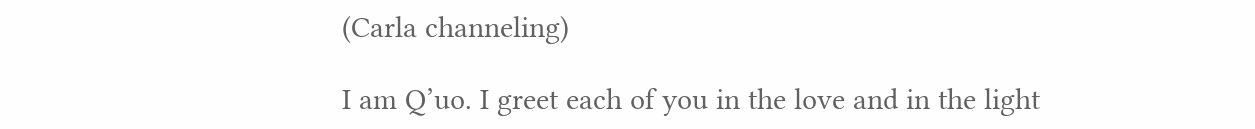(Carla channeling)

I am Q’uo. I greet each of you in the love and in the light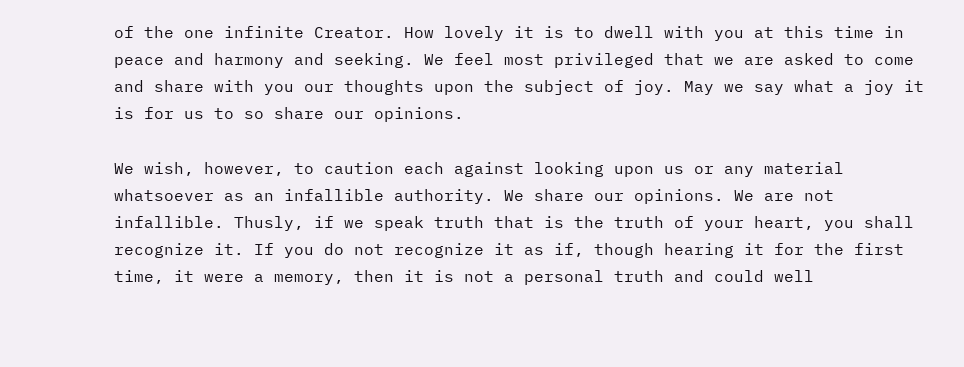of the one infinite Creator. How lovely it is to dwell with you at this time in peace and harmony and seeking. We feel most privileged that we are asked to come and share with you our thoughts upon the subject of joy. May we say what a joy it is for us to so share our opinions.

We wish, however, to caution each against looking upon us or any material whatsoever as an infallible authority. We share our opinions. We are not infallible. Thusly, if we speak truth that is the truth of your heart, you shall recognize it. If you do not recognize it as if, though hearing it for the first time, it were a memory, then it is not a personal truth and could well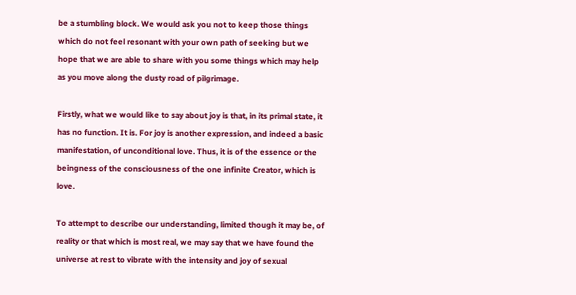be a stumbling block. We would ask you not to keep those things which do not feel resonant with your own path of seeking but we hope that we are able to share with you some things which may help as you move along the dusty road of pilgrimage.

Firstly, what we would like to say about joy is that, in its primal state, it has no function. It is. For joy is another expression, and indeed a basic manifestation, of unconditional love. Thus, it is of the essence or the beingness of the consciousness of the one infinite Creator, which is love.

To attempt to describe our understanding, limited though it may be, of reality or that which is most real, we may say that we have found the universe at rest to vibrate with the intensity and joy of sexual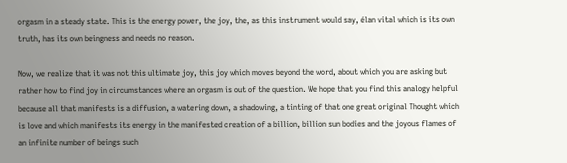orgasm in a steady state. This is the energy power, the joy, the, as this instrument would say, élan vital which is its own truth, has its own beingness and needs no reason.

Now, we realize that it was not this ultimate joy, this joy which moves beyond the word, about which you are asking but rather how to find joy in circumstances where an orgasm is out of the question. We hope that you find this analogy helpful because all that manifests is a diffusion, a watering down, a shadowing, a tinting of that one great original Thought which is love and which manifests its energy in the manifested creation of a billion, billion sun bodies and the joyous flames of an infinite number of beings such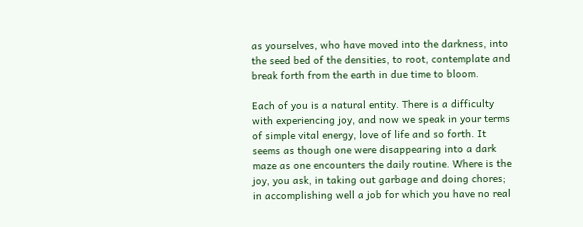as yourselves, who have moved into the darkness, into the seed bed of the densities, to root, contemplate and break forth from the earth in due time to bloom.

Each of you is a natural entity. There is a difficulty with experiencing joy, and now we speak in your terms of simple vital energy, love of life and so forth. It seems as though one were disappearing into a dark maze as one encounters the daily routine. Where is the joy, you ask, in taking out garbage and doing chores; in accomplishing well a job for which you have no real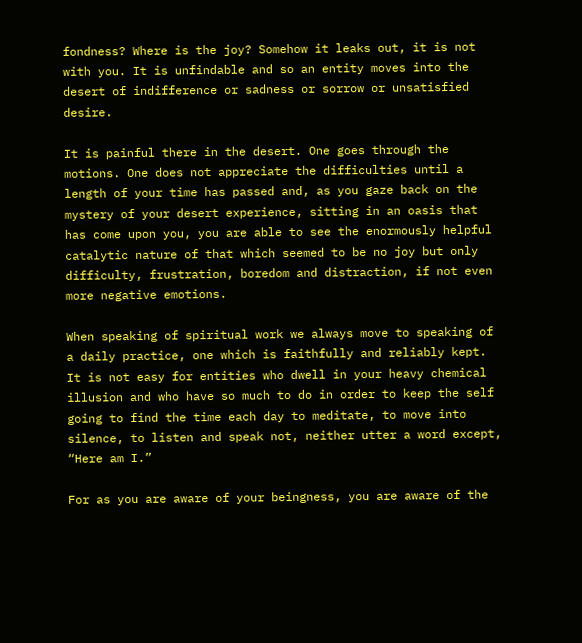fondness? Where is the joy? Somehow it leaks out, it is not with you. It is unfindable and so an entity moves into the desert of indifference or sadness or sorrow or unsatisfied desire.

It is painful there in the desert. One goes through the motions. One does not appreciate the difficulties until a length of your time has passed and, as you gaze back on the mystery of your desert experience, sitting in an oasis that has come upon you, you are able to see the enormously helpful catalytic nature of that which seemed to be no joy but only difficulty, frustration, boredom and distraction, if not even more negative emotions.

When speaking of spiritual work we always move to speaking of a daily practice, one which is faithfully and reliably kept. It is not easy for entities who dwell in your heavy chemical illusion and who have so much to do in order to keep the self going to find the time each day to meditate, to move into silence, to listen and speak not, neither utter a word except, “Here am I.”

For as you are aware of your beingness, you are aware of the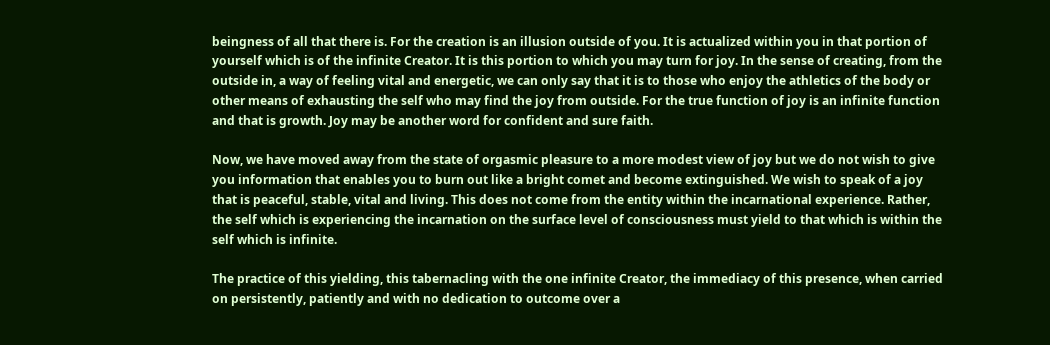beingness of all that there is. For the creation is an illusion outside of you. It is actualized within you in that portion of yourself which is of the infinite Creator. It is this portion to which you may turn for joy. In the sense of creating, from the outside in, a way of feeling vital and energetic, we can only say that it is to those who enjoy the athletics of the body or other means of exhausting the self who may find the joy from outside. For the true function of joy is an infinite function and that is growth. Joy may be another word for confident and sure faith.

Now, we have moved away from the state of orgasmic pleasure to a more modest view of joy but we do not wish to give you information that enables you to burn out like a bright comet and become extinguished. We wish to speak of a joy that is peaceful, stable, vital and living. This does not come from the entity within the incarnational experience. Rather, the self which is experiencing the incarnation on the surface level of consciousness must yield to that which is within the self which is infinite.

The practice of this yielding, this tabernacling with the one infinite Creator, the immediacy of this presence, when carried on persistently, patiently and with no dedication to outcome over a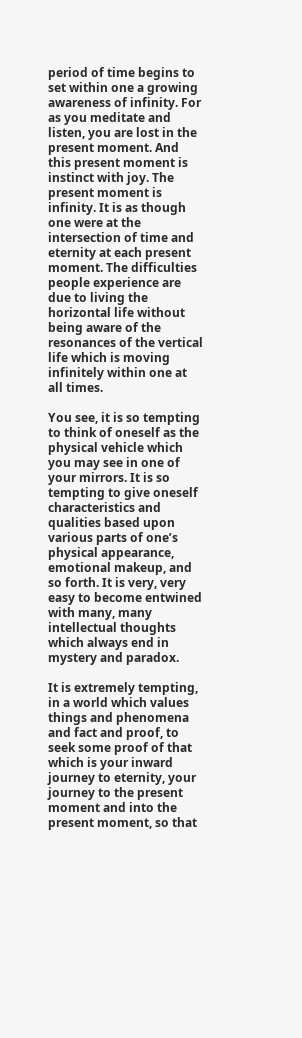period of time begins to set within one a growing awareness of infinity. For as you meditate and listen, you are lost in the present moment. And this present moment is instinct with joy. The present moment is infinity. It is as though one were at the intersection of time and eternity at each present moment. The difficulties people experience are due to living the horizontal life without being aware of the resonances of the vertical life which is moving infinitely within one at all times.

You see, it is so tempting to think of oneself as the physical vehicle which you may see in one of your mirrors. It is so tempting to give oneself characteristics and qualities based upon various parts of one’s physical appearance, emotional makeup, and so forth. It is very, very easy to become entwined with many, many intellectual thoughts which always end in mystery and paradox.

It is extremely tempting, in a world which values things and phenomena and fact and proof, to seek some proof of that which is your inward journey to eternity, your journey to the present moment and into the present moment, so that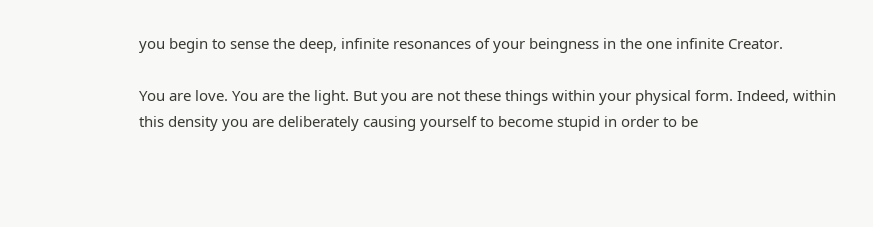you begin to sense the deep, infinite resonances of your beingness in the one infinite Creator.

You are love. You are the light. But you are not these things within your physical form. Indeed, within this density you are deliberately causing yourself to become stupid in order to be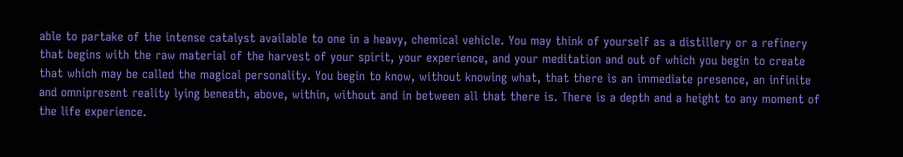able to partake of the intense catalyst available to one in a heavy, chemical vehicle. You may think of yourself as a distillery or a refinery that begins with the raw material of the harvest of your spirit, your experience, and your meditation and out of which you begin to create that which may be called the magical personality. You begin to know, without knowing what, that there is an immediate presence, an infinite and omnipresent reality lying beneath, above, within, without and in between all that there is. There is a depth and a height to any moment of the life experience.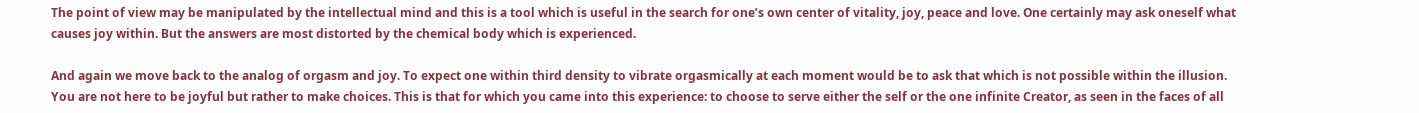The point of view may be manipulated by the intellectual mind and this is a tool which is useful in the search for one’s own center of vitality, joy, peace and love. One certainly may ask oneself what causes joy within. But the answers are most distorted by the chemical body which is experienced.

And again we move back to the analog of orgasm and joy. To expect one within third density to vibrate orgasmically at each moment would be to ask that which is not possible within the illusion. You are not here to be joyful but rather to make choices. This is that for which you came into this experience: to choose to serve either the self or the one infinite Creator, as seen in the faces of all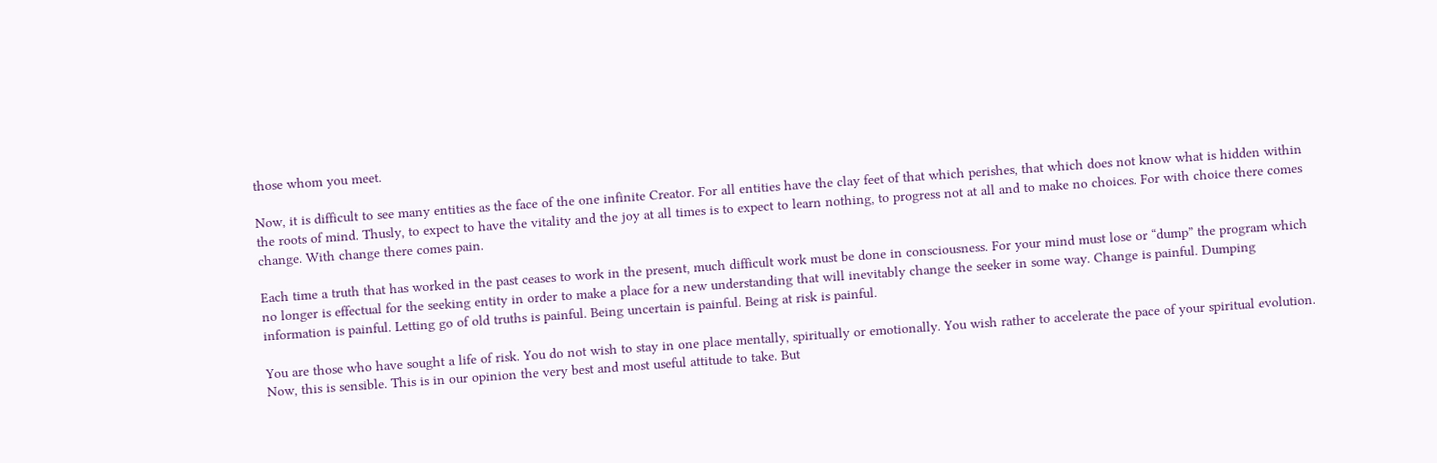those whom you meet.

Now, it is difficult to see many entities as the face of the one infinite Creator. For all entities have the clay feet of that which perishes, that which does not know what is hidden within the roots of mind. Thusly, to expect to have the vitality and the joy at all times is to expect to learn nothing, to progress not at all and to make no choices. For with choice there comes change. With change there comes pain.

Each time a truth that has worked in the past ceases to work in the present, much difficult work must be done in consciousness. For your mind must lose or “dump” the program which no longer is effectual for the seeking entity in order to make a place for a new understanding that will inevitably change the seeker in some way. Change is painful. Dumping information is painful. Letting go of old truths is painful. Being uncertain is painful. Being at risk is painful.

You are those who have sought a life of risk. You do not wish to stay in one place mentally, spiritually or emotionally. You wish rather to accelerate the pace of your spiritual evolution. Now, this is sensible. This is in our opinion the very best and most useful attitude to take. But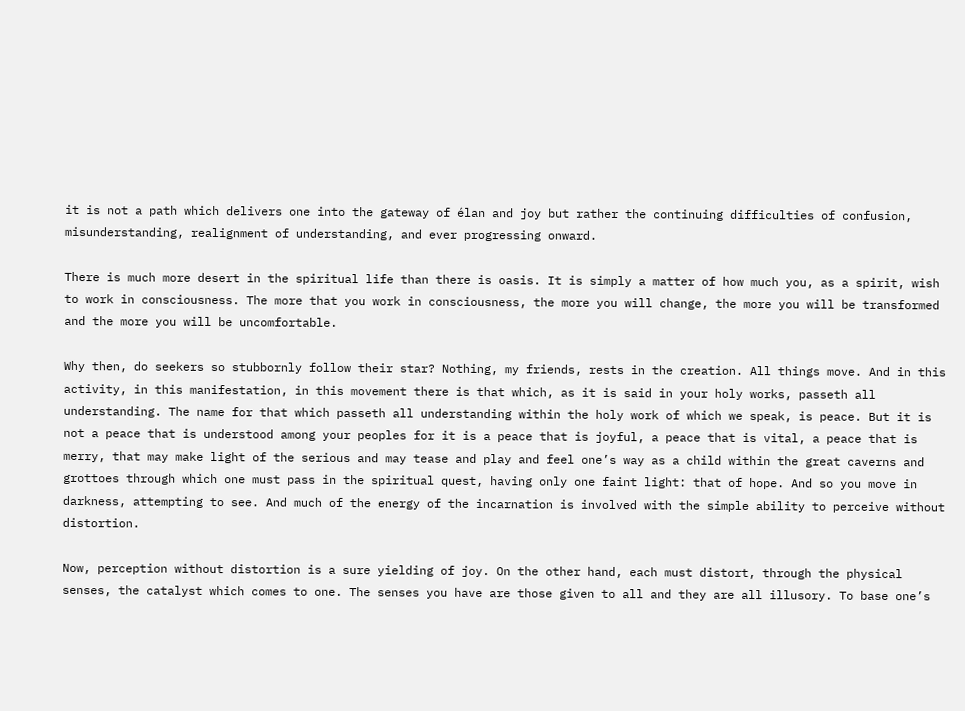it is not a path which delivers one into the gateway of élan and joy but rather the continuing difficulties of confusion, misunderstanding, realignment of understanding, and ever progressing onward.

There is much more desert in the spiritual life than there is oasis. It is simply a matter of how much you, as a spirit, wish to work in consciousness. The more that you work in consciousness, the more you will change, the more you will be transformed and the more you will be uncomfortable.

Why then, do seekers so stubbornly follow their star? Nothing, my friends, rests in the creation. All things move. And in this activity, in this manifestation, in this movement there is that which, as it is said in your holy works, passeth all understanding. The name for that which passeth all understanding within the holy work of which we speak, is peace. But it is not a peace that is understood among your peoples for it is a peace that is joyful, a peace that is vital, a peace that is merry, that may make light of the serious and may tease and play and feel one’s way as a child within the great caverns and grottoes through which one must pass in the spiritual quest, having only one faint light: that of hope. And so you move in darkness, attempting to see. And much of the energy of the incarnation is involved with the simple ability to perceive without distortion.

Now, perception without distortion is a sure yielding of joy. On the other hand, each must distort, through the physical senses, the catalyst which comes to one. The senses you have are those given to all and they are all illusory. To base one’s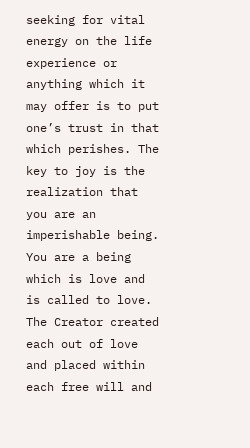seeking for vital energy on the life experience or anything which it may offer is to put one’s trust in that which perishes. The key to joy is the realization that you are an imperishable being. You are a being which is love and is called to love. The Creator created each out of love and placed within each free will and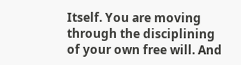Itself. You are moving through the disciplining of your own free will. And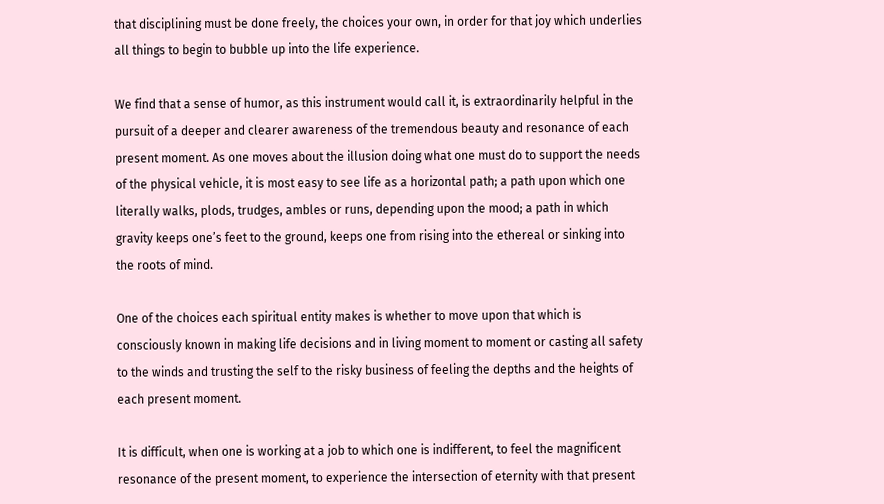that disciplining must be done freely, the choices your own, in order for that joy which underlies all things to begin to bubble up into the life experience.

We find that a sense of humor, as this instrument would call it, is extraordinarily helpful in the pursuit of a deeper and clearer awareness of the tremendous beauty and resonance of each present moment. As one moves about the illusion doing what one must do to support the needs of the physical vehicle, it is most easy to see life as a horizontal path; a path upon which one literally walks, plods, trudges, ambles or runs, depending upon the mood; a path in which gravity keeps one’s feet to the ground, keeps one from rising into the ethereal or sinking into the roots of mind.

One of the choices each spiritual entity makes is whether to move upon that which is consciously known in making life decisions and in living moment to moment or casting all safety to the winds and trusting the self to the risky business of feeling the depths and the heights of each present moment.

It is difficult, when one is working at a job to which one is indifferent, to feel the magnificent resonance of the present moment, to experience the intersection of eternity with that present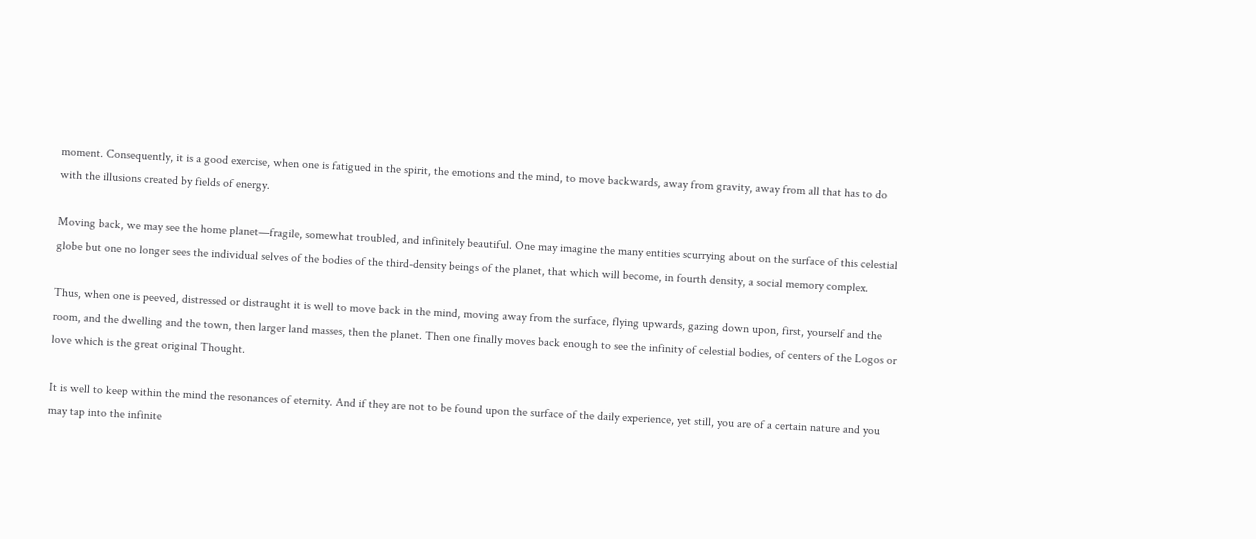moment. Consequently, it is a good exercise, when one is fatigued in the spirit, the emotions and the mind, to move backwards, away from gravity, away from all that has to do with the illusions created by fields of energy.

Moving back, we may see the home planet—fragile, somewhat troubled, and infinitely beautiful. One may imagine the many entities scurrying about on the surface of this celestial globe but one no longer sees the individual selves of the bodies of the third-density beings of the planet, that which will become, in fourth density, a social memory complex.

Thus, when one is peeved, distressed or distraught it is well to move back in the mind, moving away from the surface, flying upwards, gazing down upon, first, yourself and the room, and the dwelling and the town, then larger land masses, then the planet. Then one finally moves back enough to see the infinity of celestial bodies, of centers of the Logos or love which is the great original Thought.

It is well to keep within the mind the resonances of eternity. And if they are not to be found upon the surface of the daily experience, yet still, you are of a certain nature and you may tap into the infinite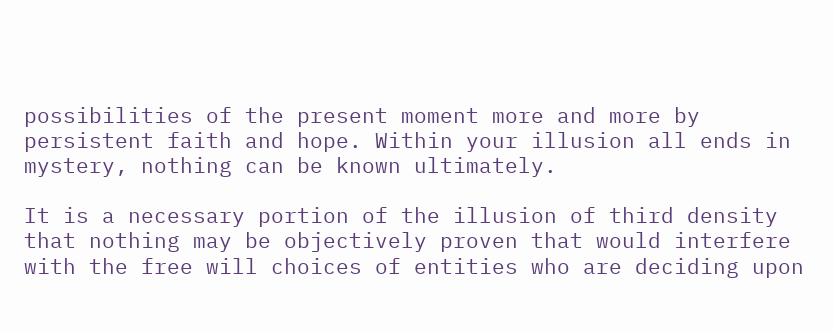possibilities of the present moment more and more by persistent faith and hope. Within your illusion all ends in mystery, nothing can be known ultimately.

It is a necessary portion of the illusion of third density that nothing may be objectively proven that would interfere with the free will choices of entities who are deciding upon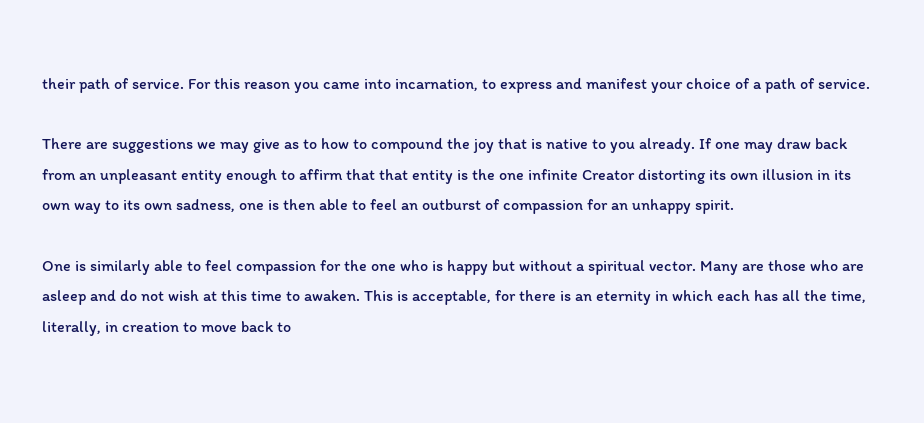their path of service. For this reason you came into incarnation, to express and manifest your choice of a path of service.

There are suggestions we may give as to how to compound the joy that is native to you already. If one may draw back from an unpleasant entity enough to affirm that that entity is the one infinite Creator distorting its own illusion in its own way to its own sadness, one is then able to feel an outburst of compassion for an unhappy spirit.

One is similarly able to feel compassion for the one who is happy but without a spiritual vector. Many are those who are asleep and do not wish at this time to awaken. This is acceptable, for there is an eternity in which each has all the time, literally, in creation to move back to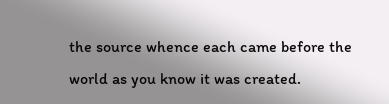the source whence each came before the world as you know it was created.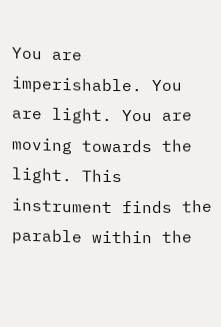You are imperishable. You are light. You are moving towards the light. This instrument finds the parable within the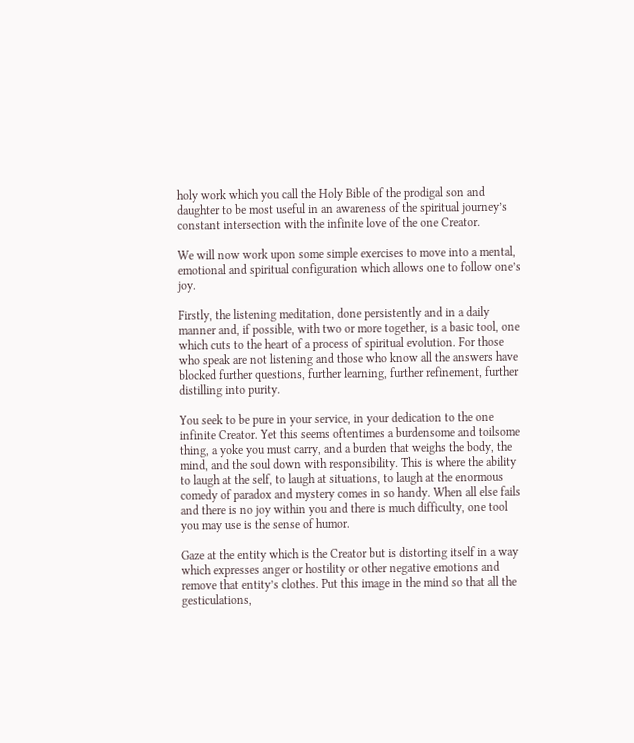holy work which you call the Holy Bible of the prodigal son and daughter to be most useful in an awareness of the spiritual journey’s constant intersection with the infinite love of the one Creator.

We will now work upon some simple exercises to move into a mental, emotional and spiritual configuration which allows one to follow one’s joy.

Firstly, the listening meditation, done persistently and in a daily manner and, if possible, with two or more together, is a basic tool, one which cuts to the heart of a process of spiritual evolution. For those who speak are not listening and those who know all the answers have blocked further questions, further learning, further refinement, further distilling into purity.

You seek to be pure in your service, in your dedication to the one infinite Creator. Yet this seems oftentimes a burdensome and toilsome thing, a yoke you must carry, and a burden that weighs the body, the mind, and the soul down with responsibility. This is where the ability to laugh at the self, to laugh at situations, to laugh at the enormous comedy of paradox and mystery comes in so handy. When all else fails and there is no joy within you and there is much difficulty, one tool you may use is the sense of humor.

Gaze at the entity which is the Creator but is distorting itself in a way which expresses anger or hostility or other negative emotions and remove that entity’s clothes. Put this image in the mind so that all the gesticulations,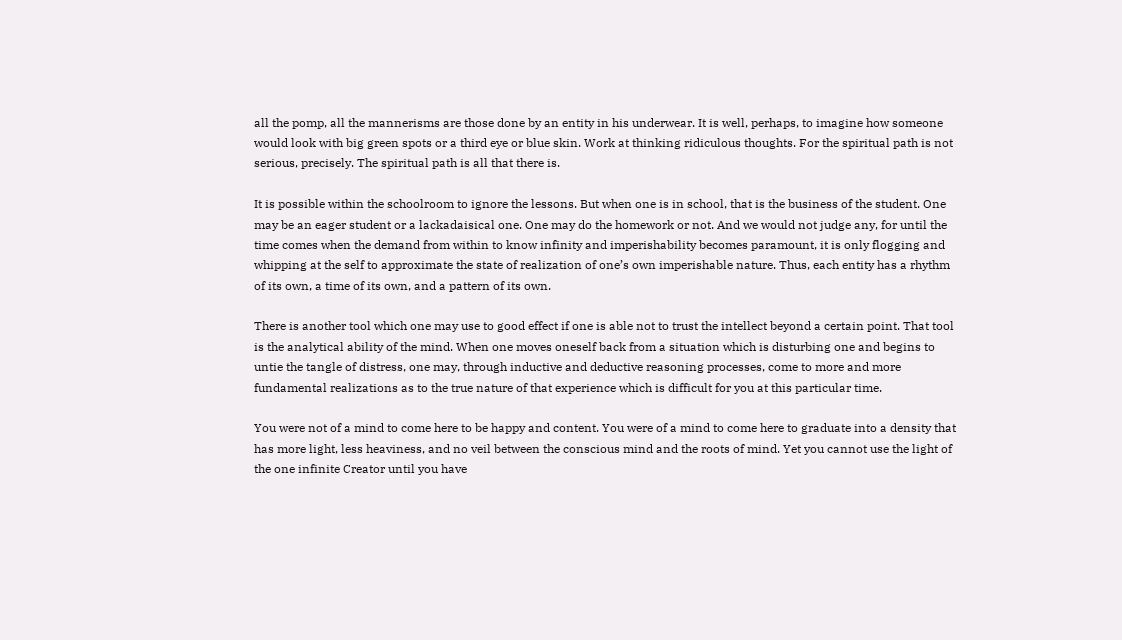all the pomp, all the mannerisms are those done by an entity in his underwear. It is well, perhaps, to imagine how someone would look with big green spots or a third eye or blue skin. Work at thinking ridiculous thoughts. For the spiritual path is not serious, precisely. The spiritual path is all that there is.

It is possible within the schoolroom to ignore the lessons. But when one is in school, that is the business of the student. One may be an eager student or a lackadaisical one. One may do the homework or not. And we would not judge any, for until the time comes when the demand from within to know infinity and imperishability becomes paramount, it is only flogging and whipping at the self to approximate the state of realization of one’s own imperishable nature. Thus, each entity has a rhythm of its own, a time of its own, and a pattern of its own.

There is another tool which one may use to good effect if one is able not to trust the intellect beyond a certain point. That tool is the analytical ability of the mind. When one moves oneself back from a situation which is disturbing one and begins to untie the tangle of distress, one may, through inductive and deductive reasoning processes, come to more and more fundamental realizations as to the true nature of that experience which is difficult for you at this particular time.

You were not of a mind to come here to be happy and content. You were of a mind to come here to graduate into a density that has more light, less heaviness, and no veil between the conscious mind and the roots of mind. Yet you cannot use the light of the one infinite Creator until you have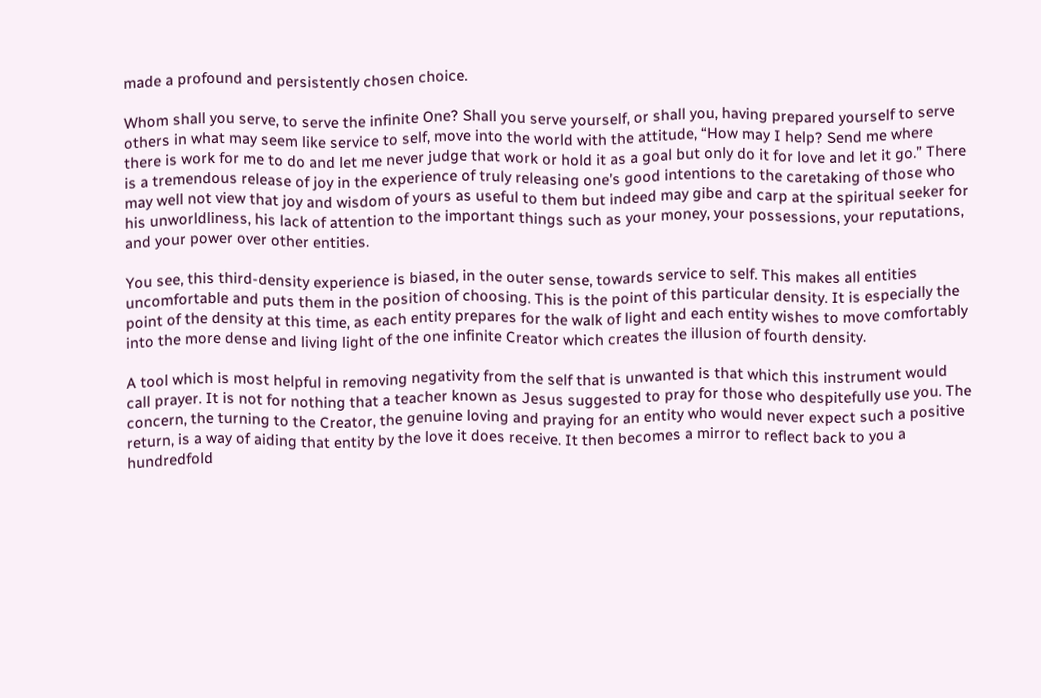made a profound and persistently chosen choice.

Whom shall you serve, to serve the infinite One? Shall you serve yourself, or shall you, having prepared yourself to serve others in what may seem like service to self, move into the world with the attitude, “How may I help? Send me where there is work for me to do and let me never judge that work or hold it as a goal but only do it for love and let it go.” There is a tremendous release of joy in the experience of truly releasing one’s good intentions to the caretaking of those who may well not view that joy and wisdom of yours as useful to them but indeed may gibe and carp at the spiritual seeker for his unworldliness, his lack of attention to the important things such as your money, your possessions, your reputations, and your power over other entities.

You see, this third-density experience is biased, in the outer sense, towards service to self. This makes all entities uncomfortable and puts them in the position of choosing. This is the point of this particular density. It is especially the point of the density at this time, as each entity prepares for the walk of light and each entity wishes to move comfortably into the more dense and living light of the one infinite Creator which creates the illusion of fourth density.

A tool which is most helpful in removing negativity from the self that is unwanted is that which this instrument would call prayer. It is not for nothing that a teacher known as Jesus suggested to pray for those who despitefully use you. The concern, the turning to the Creator, the genuine loving and praying for an entity who would never expect such a positive return, is a way of aiding that entity by the love it does receive. It then becomes a mirror to reflect back to you a hundredfold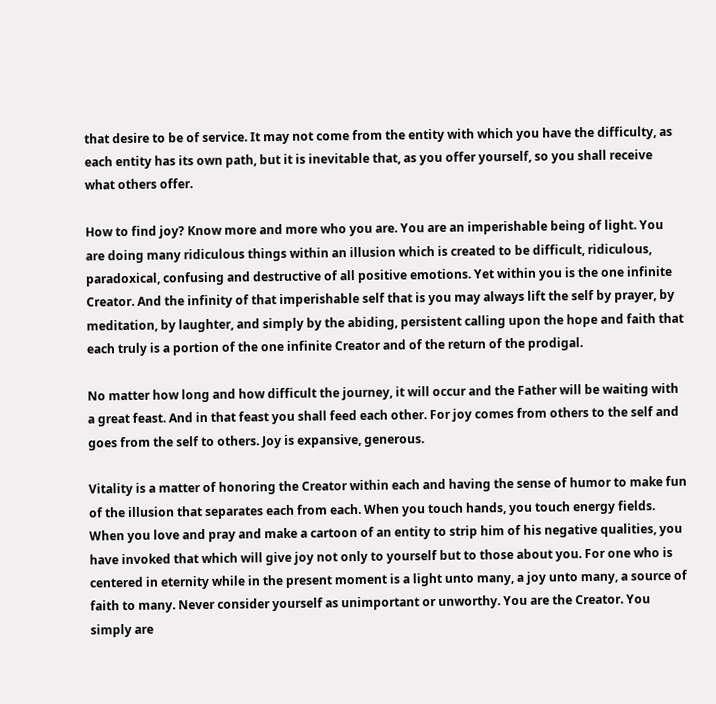that desire to be of service. It may not come from the entity with which you have the difficulty, as each entity has its own path, but it is inevitable that, as you offer yourself, so you shall receive what others offer.

How to find joy? Know more and more who you are. You are an imperishable being of light. You are doing many ridiculous things within an illusion which is created to be difficult, ridiculous, paradoxical, confusing and destructive of all positive emotions. Yet within you is the one infinite Creator. And the infinity of that imperishable self that is you may always lift the self by prayer, by meditation, by laughter, and simply by the abiding, persistent calling upon the hope and faith that each truly is a portion of the one infinite Creator and of the return of the prodigal.

No matter how long and how difficult the journey, it will occur and the Father will be waiting with a great feast. And in that feast you shall feed each other. For joy comes from others to the self and goes from the self to others. Joy is expansive, generous.

Vitality is a matter of honoring the Creator within each and having the sense of humor to make fun of the illusion that separates each from each. When you touch hands, you touch energy fields. When you love and pray and make a cartoon of an entity to strip him of his negative qualities, you have invoked that which will give joy not only to yourself but to those about you. For one who is centered in eternity while in the present moment is a light unto many, a joy unto many, a source of faith to many. Never consider yourself as unimportant or unworthy. You are the Creator. You simply are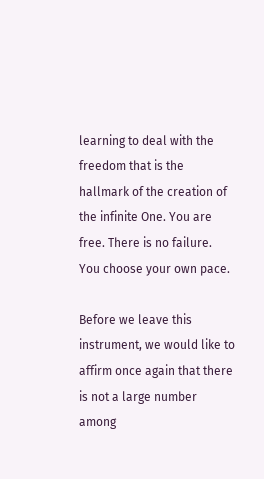learning to deal with the freedom that is the hallmark of the creation of the infinite One. You are free. There is no failure. You choose your own pace.

Before we leave this instrument, we would like to affirm once again that there is not a large number among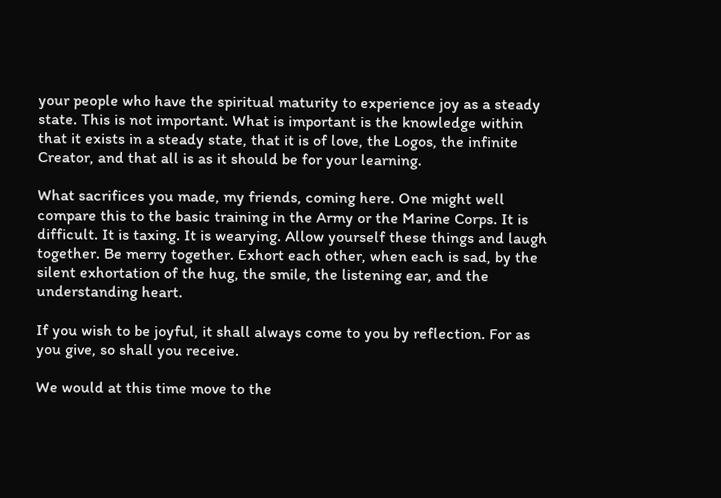your people who have the spiritual maturity to experience joy as a steady state. This is not important. What is important is the knowledge within that it exists in a steady state, that it is of love, the Logos, the infinite Creator, and that all is as it should be for your learning.

What sacrifices you made, my friends, coming here. One might well compare this to the basic training in the Army or the Marine Corps. It is difficult. It is taxing. It is wearying. Allow yourself these things and laugh together. Be merry together. Exhort each other, when each is sad, by the silent exhortation of the hug, the smile, the listening ear, and the understanding heart.

If you wish to be joyful, it shall always come to you by reflection. For as you give, so shall you receive.

We would at this time move to the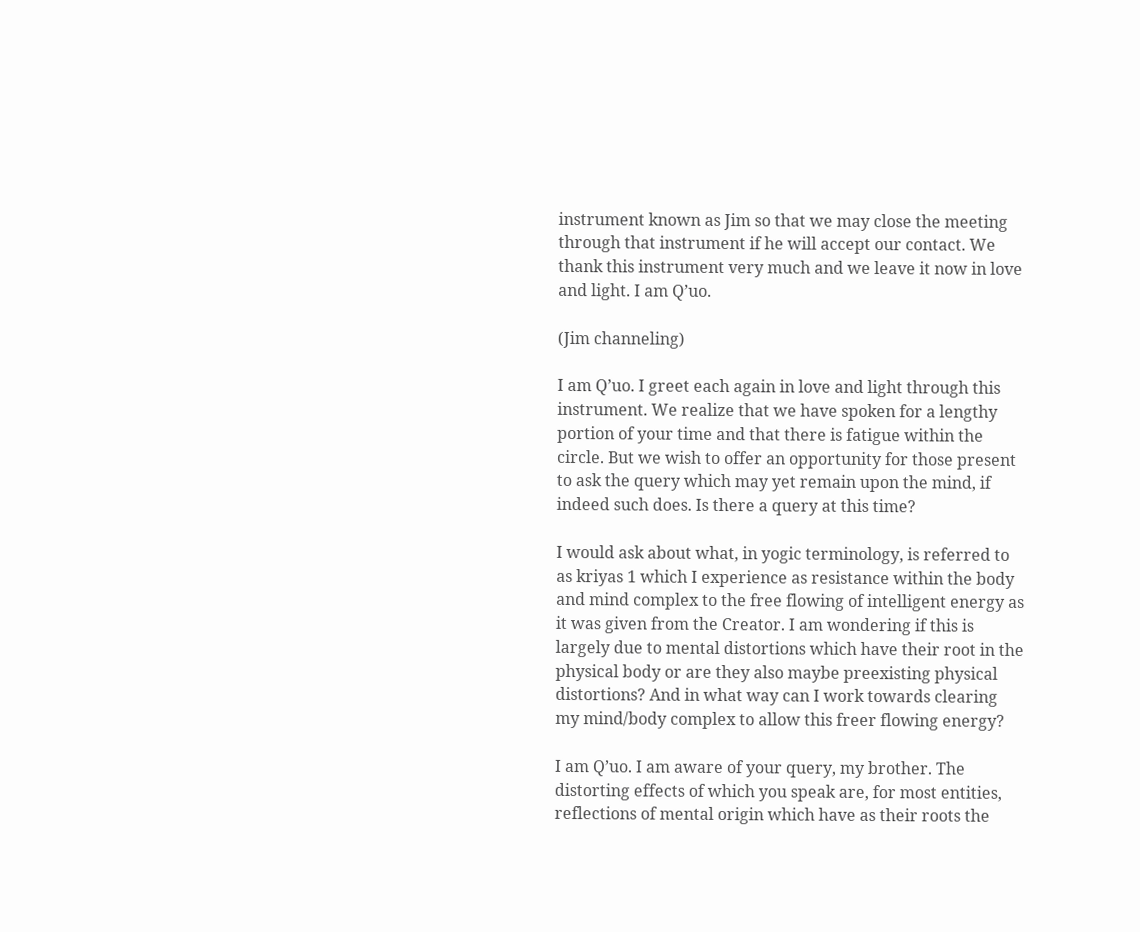instrument known as Jim so that we may close the meeting through that instrument if he will accept our contact. We thank this instrument very much and we leave it now in love and light. I am Q’uo.

(Jim channeling)

I am Q’uo. I greet each again in love and light through this instrument. We realize that we have spoken for a lengthy portion of your time and that there is fatigue within the circle. But we wish to offer an opportunity for those present to ask the query which may yet remain upon the mind, if indeed such does. Is there a query at this time?

I would ask about what, in yogic terminology, is referred to as kriyas 1 which I experience as resistance within the body and mind complex to the free flowing of intelligent energy as it was given from the Creator. I am wondering if this is largely due to mental distortions which have their root in the physical body or are they also maybe preexisting physical distortions? And in what way can I work towards clearing my mind/body complex to allow this freer flowing energy?

I am Q’uo. I am aware of your query, my brother. The distorting effects of which you speak are, for most entities, reflections of mental origin which have as their roots the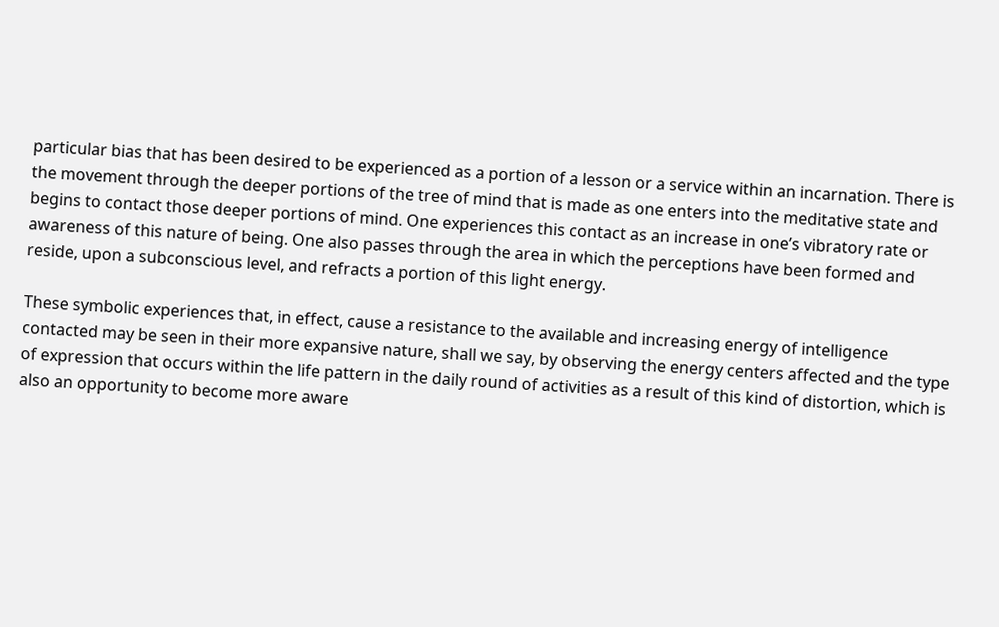particular bias that has been desired to be experienced as a portion of a lesson or a service within an incarnation. There is the movement through the deeper portions of the tree of mind that is made as one enters into the meditative state and begins to contact those deeper portions of mind. One experiences this contact as an increase in one’s vibratory rate or awareness of this nature of being. One also passes through the area in which the perceptions have been formed and reside, upon a subconscious level, and refracts a portion of this light energy.

These symbolic experiences that, in effect, cause a resistance to the available and increasing energy of intelligence contacted may be seen in their more expansive nature, shall we say, by observing the energy centers affected and the type of expression that occurs within the life pattern in the daily round of activities as a result of this kind of distortion, which is also an opportunity to become more aware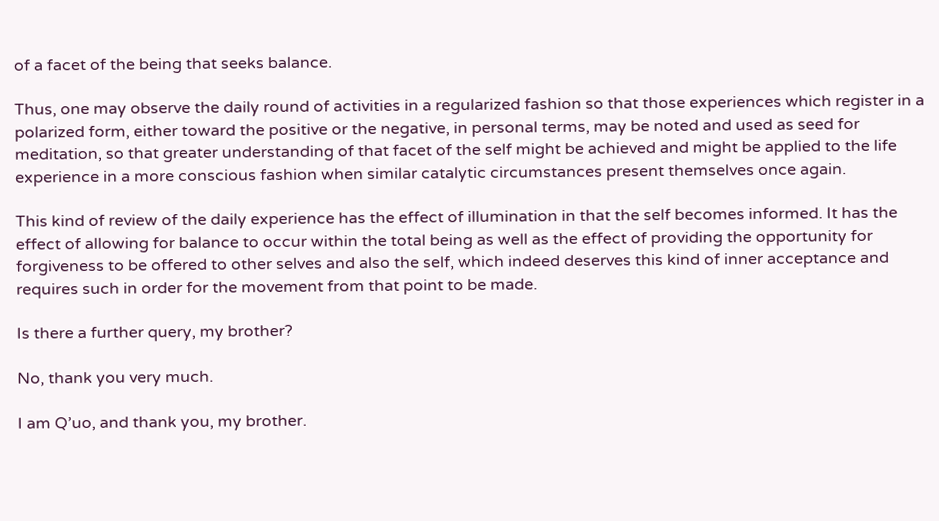of a facet of the being that seeks balance.

Thus, one may observe the daily round of activities in a regularized fashion so that those experiences which register in a polarized form, either toward the positive or the negative, in personal terms, may be noted and used as seed for meditation, so that greater understanding of that facet of the self might be achieved and might be applied to the life experience in a more conscious fashion when similar catalytic circumstances present themselves once again.

This kind of review of the daily experience has the effect of illumination in that the self becomes informed. It has the effect of allowing for balance to occur within the total being as well as the effect of providing the opportunity for forgiveness to be offered to other selves and also the self, which indeed deserves this kind of inner acceptance and requires such in order for the movement from that point to be made.

Is there a further query, my brother?

No, thank you very much.

I am Q’uo, and thank you, my brother.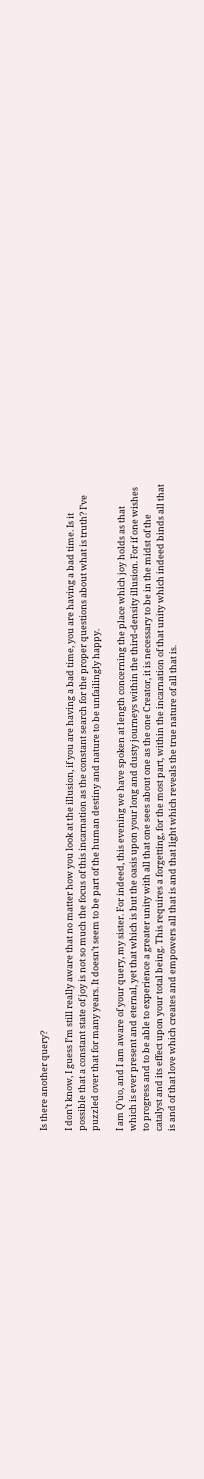Is there another query?

I don’t know, I guess I’m still really aware that no matter how you look at the illusion, if you are having a bad time, you are having a bad time. Is it possible that a constant state of joy is not so much the focus of this incarnation as the constant search for the proper questions about what is truth? I’ve puzzled over that for many years. It doesn’t seem to be part of the human destiny and nature to be unfailingly happy.

I am Q’uo, and I am aware of your query, my sister. For indeed, this evening we have spoken at length concerning the place which joy holds as that which is ever present and eternal, yet that which is but the oasis upon your long and dusty journeys within the third-density illusion. For if one wishes to progress and to be able to experience a greater unity with all that one sees about one as the one Creator, it is necessary to be in the midst of the catalyst and its effect upon your total being. This requires a forgetting, for the most part, within the incarnation of that unity which indeed binds all that is and of that love which creates and empowers all that is and that light which reveals the true nature of all that is.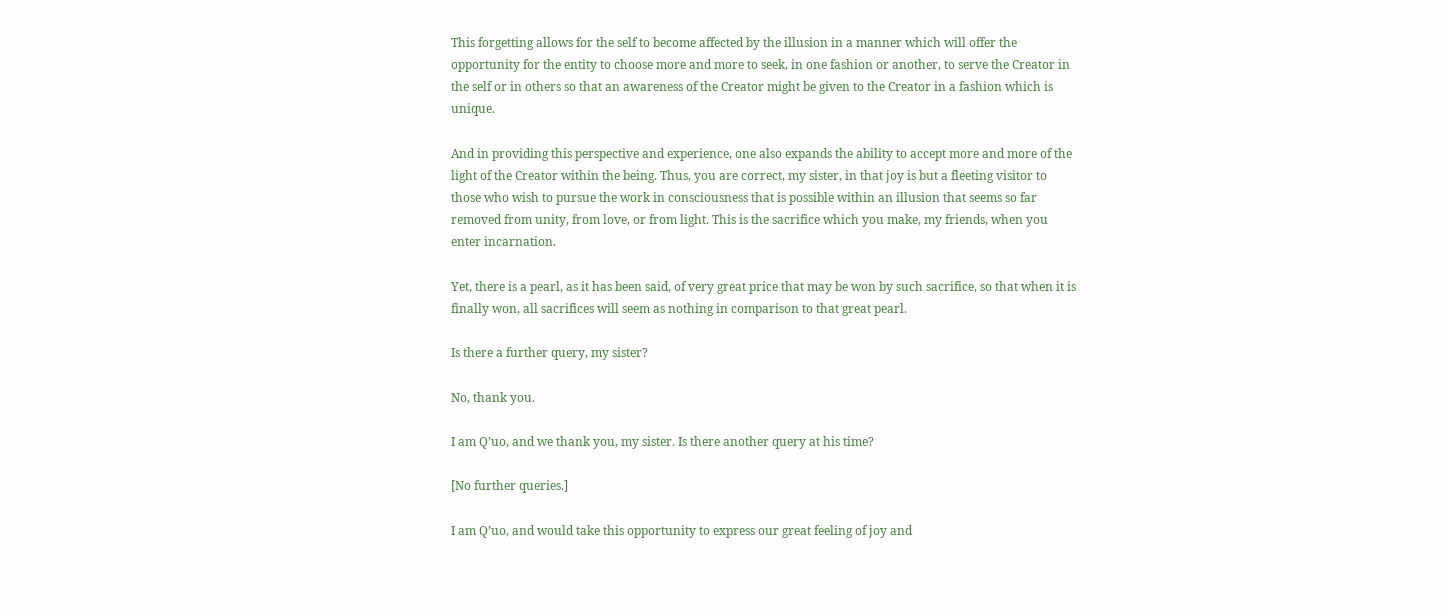This forgetting allows for the self to become affected by the illusion in a manner which will offer the opportunity for the entity to choose more and more to seek, in one fashion or another, to serve the Creator in the self or in others so that an awareness of the Creator might be given to the Creator in a fashion which is unique.

And in providing this perspective and experience, one also expands the ability to accept more and more of the light of the Creator within the being. Thus, you are correct, my sister, in that joy is but a fleeting visitor to those who wish to pursue the work in consciousness that is possible within an illusion that seems so far removed from unity, from love, or from light. This is the sacrifice which you make, my friends, when you enter incarnation.

Yet, there is a pearl, as it has been said, of very great price that may be won by such sacrifice, so that when it is finally won, all sacrifices will seem as nothing in comparison to that great pearl.

Is there a further query, my sister?

No, thank you.

I am Q’uo, and we thank you, my sister. Is there another query at his time?

[No further queries.]

I am Q’uo, and would take this opportunity to express our great feeling of joy and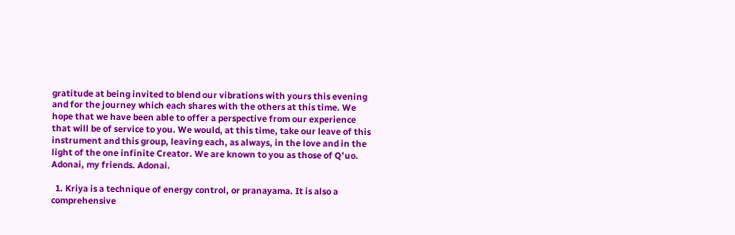gratitude at being invited to blend our vibrations with yours this evening and for the journey which each shares with the others at this time. We hope that we have been able to offer a perspective from our experience that will be of service to you. We would, at this time, take our leave of this instrument and this group, leaving each, as always, in the love and in the light of the one infinite Creator. We are known to you as those of Q’uo. Adonai, my friends. Adonai.

  1. Kriya is a technique of energy control, or pranayama. It is also a comprehensive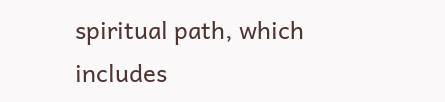spiritual path, which includes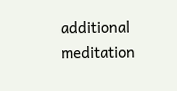additional meditation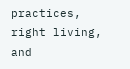practices, right living, and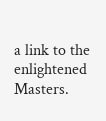a link to the enlightened Masters.